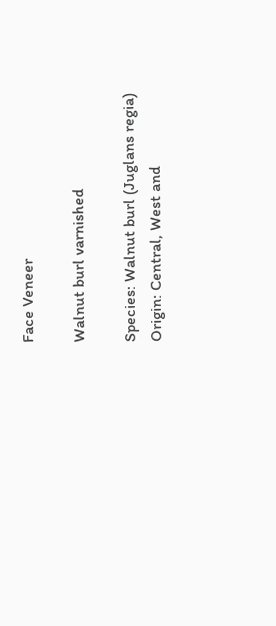Face Veneer

Walnut burl varnished

Species: Walnut burl (Juglans regia)
Origin: Central, West and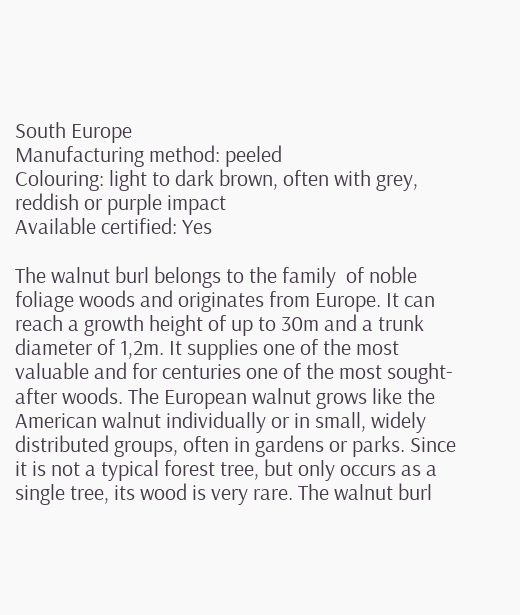South Europe
Manufacturing method: peeled
Colouring: light to dark brown, often with grey, reddish or purple impact
Available certified: Yes

The walnut burl belongs to the family  of noble foliage woods and originates from Europe. It can reach a growth height of up to 30m and a trunk diameter of 1,2m. It supplies one of the most valuable and for centuries one of the most sought-after woods. The European walnut grows like the American walnut individually or in small, widely distributed groups, often in gardens or parks. Since it is not a typical forest tree, but only occurs as a single tree, its wood is very rare. The walnut burl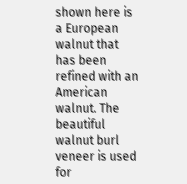shown here is a European walnut that has been refined with an American walnut. The beautiful walnut burl veneer is used for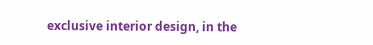exclusive interior design, in the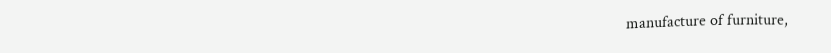manufacture of furniture,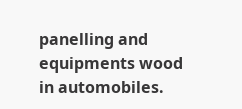panelling and equipments wood in automobiles.